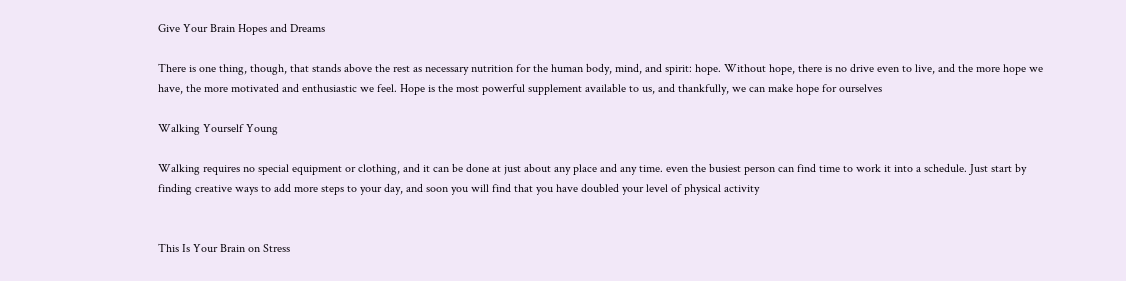Give Your Brain Hopes and Dreams

There is one thing, though, that stands above the rest as necessary nutrition for the human body, mind, and spirit: hope. Without hope, there is no drive even to live, and the more hope we have, the more motivated and enthusiastic we feel. Hope is the most powerful supplement available to us, and thankfully, we can make hope for ourselves

Walking Yourself Young

Walking requires no special equipment or clothing, and it can be done at just about any place and any time. even the busiest person can find time to work it into a schedule. Just start by finding creative ways to add more steps to your day, and soon you will find that you have doubled your level of physical activity


This Is Your Brain on Stress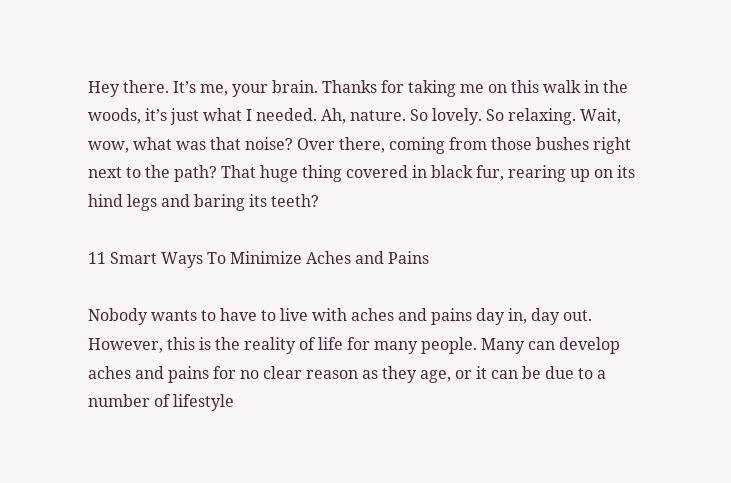Hey there. It’s me, your brain. Thanks for taking me on this walk in the woods, it’s just what I needed. Ah, nature. So lovely. So relaxing. Wait, wow, what was that noise? Over there, coming from those bushes right next to the path? That huge thing covered in black fur, rearing up on its hind legs and baring its teeth?

11 Smart Ways To Minimize Aches and Pains

Nobody wants to have to live with aches and pains day in, day out. However, this is the reality of life for many people. Many can develop aches and pains for no clear reason as they age, or it can be due to a number of lifestyle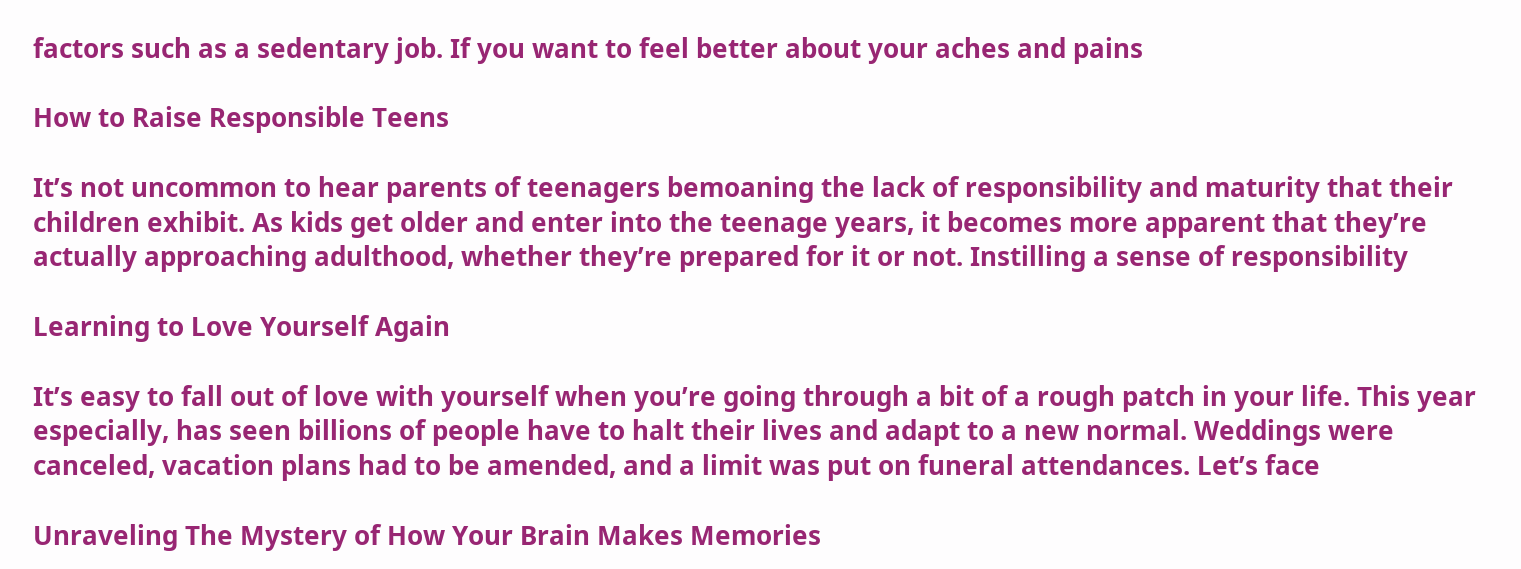factors such as a sedentary job. If you want to feel better about your aches and pains

How to Raise Responsible Teens

It’s not uncommon to hear parents of teenagers bemoaning the lack of responsibility and maturity that their children exhibit. As kids get older and enter into the teenage years, it becomes more apparent that they’re actually approaching adulthood, whether they’re prepared for it or not. Instilling a sense of responsibility

Learning to Love Yourself Again

It’s easy to fall out of love with yourself when you’re going through a bit of a rough patch in your life. This year especially, has seen billions of people have to halt their lives and adapt to a new normal. Weddings were canceled, vacation plans had to be amended, and a limit was put on funeral attendances. Let’s face

Unraveling The Mystery of How Your Brain Makes Memories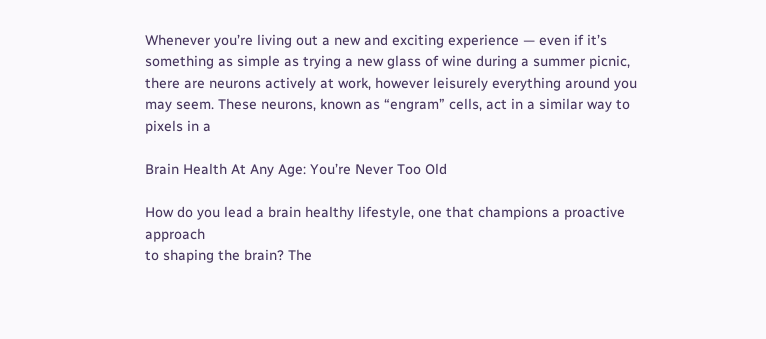Whenever you’re living out a new and exciting experience — even if it’s something as simple as trying a new glass of wine during a summer picnic, there are neurons actively at work, however leisurely everything around you may seem. These neurons, known as “engram” cells, act in a similar way to pixels in a

Brain Health At Any Age: You’re Never Too Old

How do you lead a brain healthy lifestyle, one that champions a proactive approach
to shaping the brain? The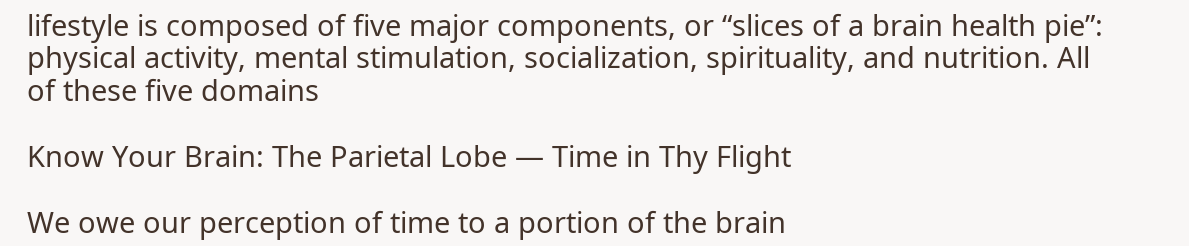lifestyle is composed of five major components, or “slices of a brain health pie”: physical activity, mental stimulation, socialization, spirituality, and nutrition. All of these five domains

Know Your Brain: The Parietal Lobe — Time in Thy Flight

We owe our perception of time to a portion of the brain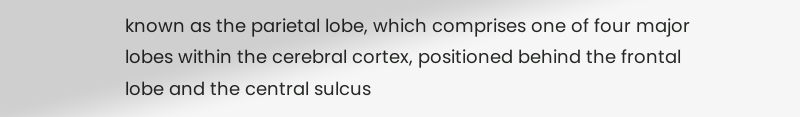known as the parietal lobe, which comprises one of four major lobes within the cerebral cortex, positioned behind the frontal lobe and the central sulcus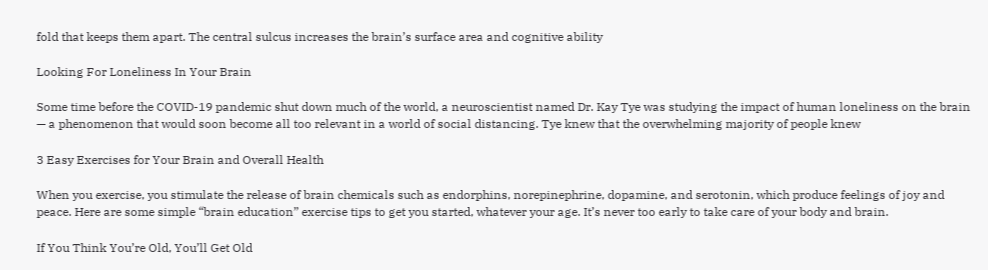fold that keeps them apart. The central sulcus increases the brain’s surface area and cognitive ability

Looking For Loneliness In Your Brain

Some time before the COVID-19 pandemic shut down much of the world, a neuroscientist named Dr. Kay Tye was studying the impact of human loneliness on the brain — a phenomenon that would soon become all too relevant in a world of social distancing. Tye knew that the overwhelming majority of people knew

3 Easy Exercises for Your Brain and Overall Health

When you exercise, you stimulate the release of brain chemicals such as endorphins, norepinephrine, dopamine, and serotonin, which produce feelings of joy and peace. Here are some simple “brain education” exercise tips to get you started, whatever your age. It’s never too early to take care of your body and brain.

If You Think You’re Old, You’ll Get Old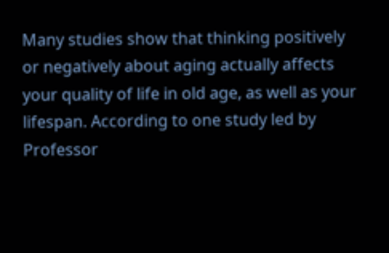Many studies show that thinking positively or negatively about aging actually affects your quality of life in old age, as well as your lifespan. According to one study led by Professor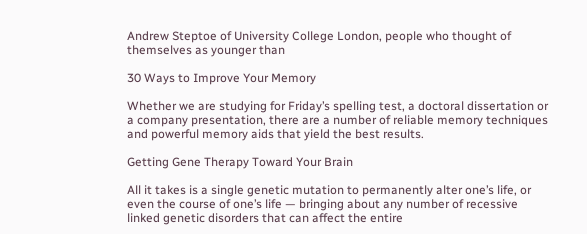Andrew Steptoe of University College London, people who thought of themselves as younger than

30 Ways to Improve Your Memory

Whether we are studying for Friday’s spelling test, a doctoral dissertation or a company presentation, there are a number of reliable memory techniques and powerful memory aids that yield the best results.

Getting Gene Therapy Toward Your Brain

All it takes is a single genetic mutation to permanently alter one’s life, or even the course of one’s life — bringing about any number of recessive linked genetic disorders that can affect the entire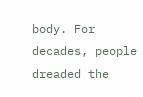body. For decades, people dreaded the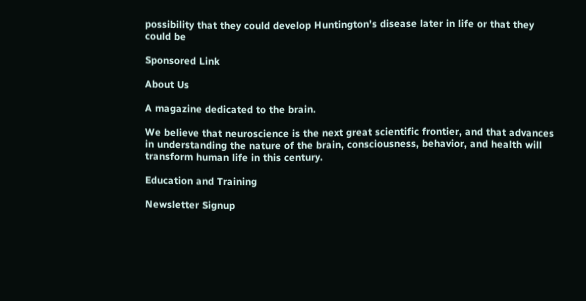possibility that they could develop Huntington’s disease later in life or that they could be

Sponsored Link

About Us

A magazine dedicated to the brain.

We believe that neuroscience is the next great scientific frontier, and that advances in understanding the nature of the brain, consciousness, behavior, and health will transform human life in this century.

Education and Training

Newsletter Signup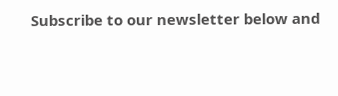Subscribe to our newsletter below and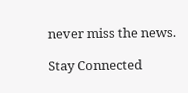never miss the news.

Stay Connected